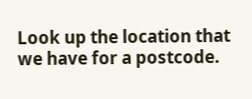Look up the location that we have for a postcode.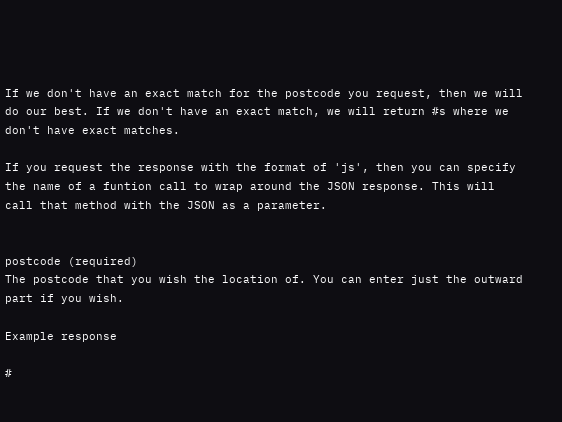If we don't have an exact match for the postcode you request, then we will do our best. If we don't have an exact match, we will return #s where we don't have exact matches.

If you request the response with the format of 'js', then you can specify the name of a funtion call to wrap around the JSON response. This will call that method with the JSON as a parameter.


postcode (required)
The postcode that you wish the location of. You can enter just the outward part if you wish.

Example response

#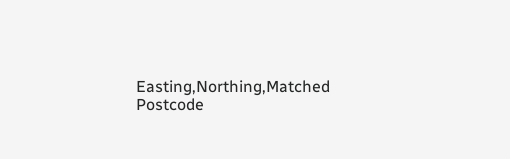Easting,Northing,Matched Postcode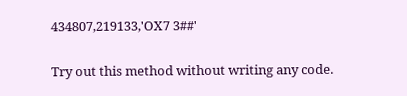434807,219133,'OX7 3##'


Try out this method without writing any code.